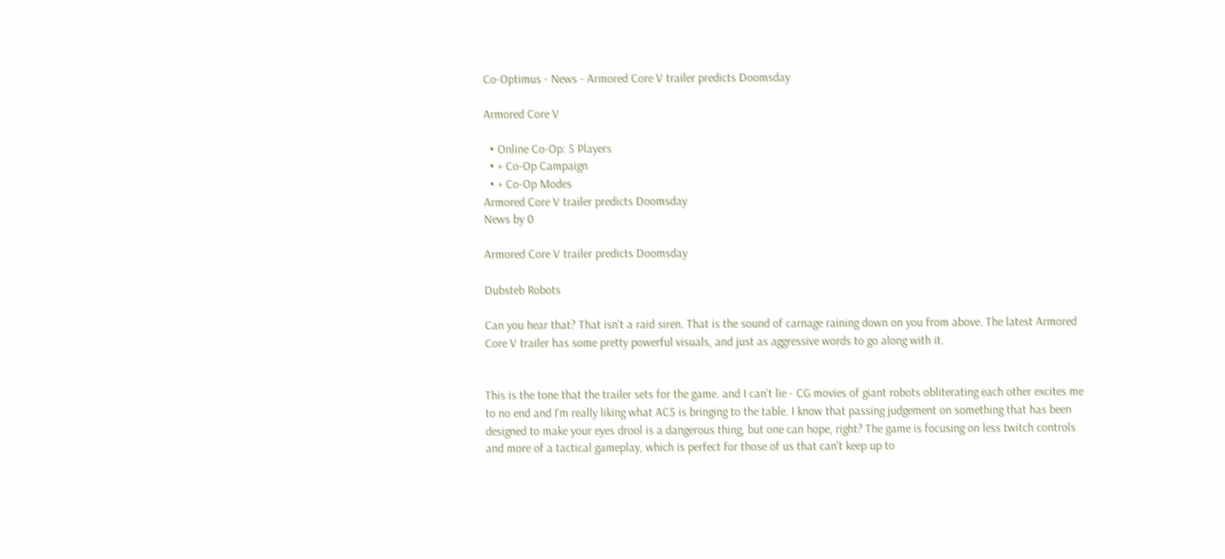Co-Optimus - News - Armored Core V trailer predicts Doomsday

Armored Core V

  • Online Co-Op: 5 Players
  • + Co-Op Campaign
  • + Co-Op Modes
Armored Core V trailer predicts Doomsday
News by 0

Armored Core V trailer predicts Doomsday

Dubsteb Robots

Can you hear that? That isn't a raid siren. That is the sound of carnage raining down on you from above. The latest Armored Core V trailer has some pretty powerful visuals, and just as aggressive words to go along with it.


This is the tone that the trailer sets for the game. and I can't lie - CG movies of giant robots obliterating each other excites me to no end and I'm really liking what AC5 is bringing to the table. I know that passing judgement on something that has been designed to make your eyes drool is a dangerous thing, but one can hope, right? The game is focusing on less twitch controls and more of a tactical gameplay, which is perfect for those of us that can't keep up to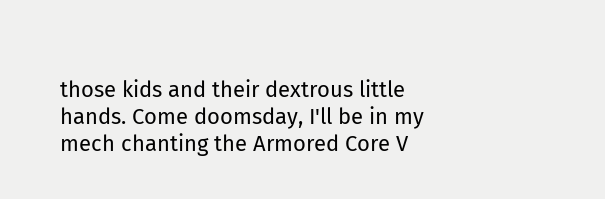those kids and their dextrous little hands. Come doomsday, I'll be in my mech chanting the Armored Core V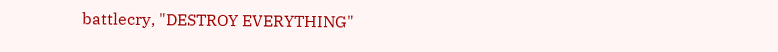battlecry, "DESTROY EVERYTHING"